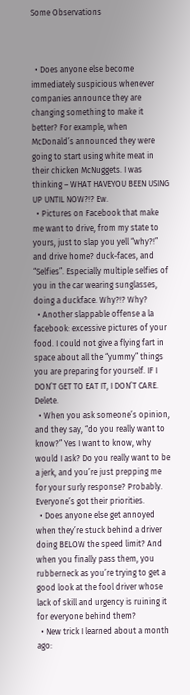Some Observations



  • Does anyone else become immediately suspicious whenever companies announce they are changing something to make it better? For example, when McDonald’s announced they were going to start using white meat in their chicken McNuggets. I was thinking – WHAT HAVEYOU BEEN USING UP UNTIL NOW?!? Ew.
  • Pictures on Facebook that make me want to drive, from my state to yours, just to slap you yell “why?!” and drive home? duck-faces, and “Selfies”. Especially multiple selfies of you in the car wearing sunglasses, doing a duckface. Why?!? Why?
  • Another slappable offense a la facebook: excessive pictures of your food. I could not give a flying fart in space about all the “yummy” things you are preparing for yourself. IF I DON’T GET TO EAT IT, I DON’T CARE. Delete.
  • When you ask someone’s opinion, and they say, “do you really want to know?” Yes I want to know, why would I ask? Do you really want to be a jerk, and you’re just prepping me for your surly response? Probably. Everyone’s got their priorities.
  • Does anyone else get annoyed when they’re stuck behind a driver doing BELOW the speed limit? And when you finally pass them, you rubberneck as you’re trying to get a good look at the fool driver whose lack of skill and urgency is ruining it for everyone behind them?
  • New trick I learned about a month ago: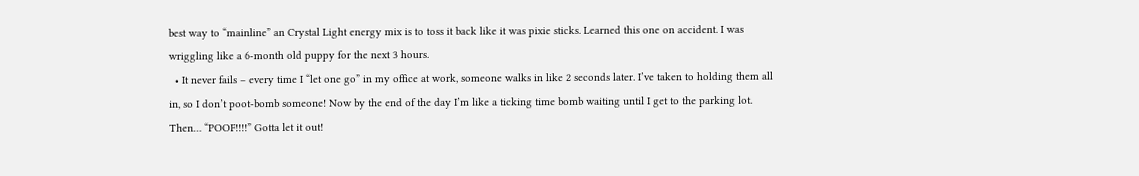best way to “mainline” an Crystal Light energy mix is to toss it back like it was pixie sticks. Learned this one on accident. I was wriggling like a 6-month old puppy for the next 3 hours.
  • It never fails – every time I “let one go” in my office at work, someone walks in like 2 seconds later. I’ve taken to holding them all in, so I don’t poot-bomb someone! Now by the end of the day I’m like a ticking time bomb waiting until I get to the parking lot. Then… “POOF!!!!” Gotta let it out!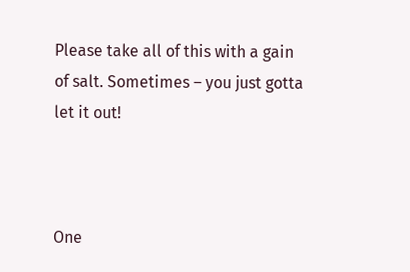Please take all of this with a gain of salt. Sometimes – you just gotta let it out!



One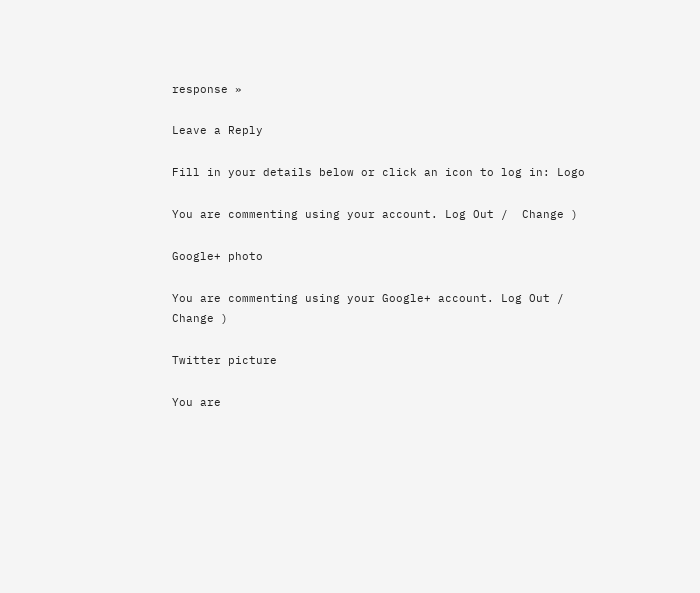response »

Leave a Reply

Fill in your details below or click an icon to log in: Logo

You are commenting using your account. Log Out /  Change )

Google+ photo

You are commenting using your Google+ account. Log Out /  Change )

Twitter picture

You are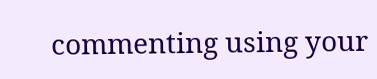commenting using your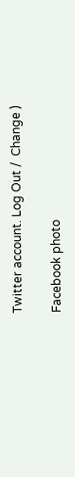Twitter account. Log Out /  Change )

Facebook photo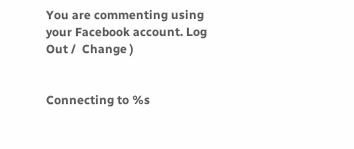You are commenting using your Facebook account. Log Out /  Change )


Connecting to %s